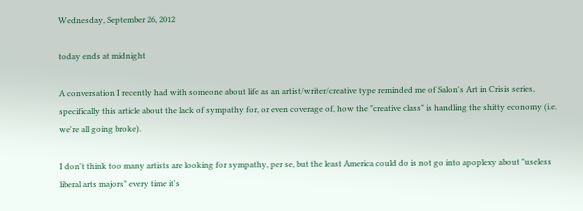Wednesday, September 26, 2012

today ends at midnight

A conversation I recently had with someone about life as an artist/writer/creative type reminded me of Salon's Art in Crisis series, specifically this article about the lack of sympathy for, or even coverage of, how the "creative class" is handling the shitty economy (i.e. we're all going broke).

I don't think too many artists are looking for sympathy, per se, but the least America could do is not go into apoplexy about "useless liberal arts majors" every time it's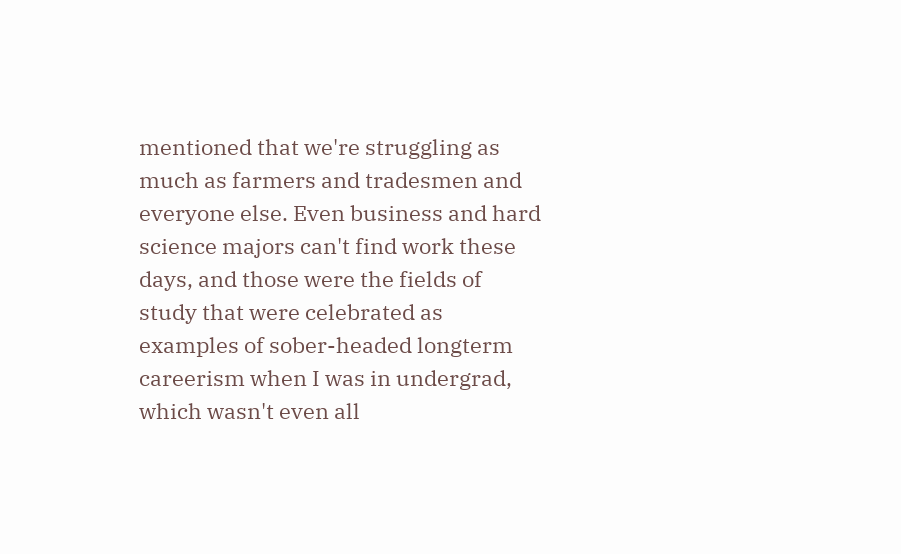mentioned that we're struggling as much as farmers and tradesmen and everyone else. Even business and hard science majors can't find work these days, and those were the fields of study that were celebrated as examples of sober-headed longterm careerism when I was in undergrad, which wasn't even all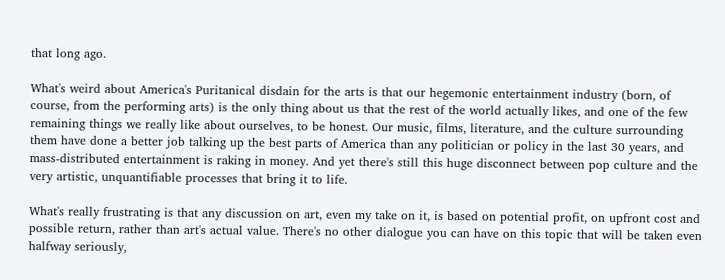that long ago.

What's weird about America's Puritanical disdain for the arts is that our hegemonic entertainment industry (born, of course, from the performing arts) is the only thing about us that the rest of the world actually likes, and one of the few remaining things we really like about ourselves, to be honest. Our music, films, literature, and the culture surrounding them have done a better job talking up the best parts of America than any politician or policy in the last 30 years, and mass-distributed entertainment is raking in money. And yet there's still this huge disconnect between pop culture and the very artistic, unquantifiable processes that bring it to life.

What's really frustrating is that any discussion on art, even my take on it, is based on potential profit, on upfront cost and possible return, rather than art's actual value. There's no other dialogue you can have on this topic that will be taken even halfway seriously,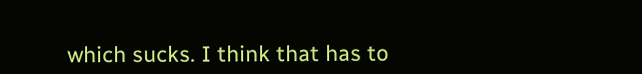which sucks. I think that has to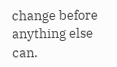change before anything else can.